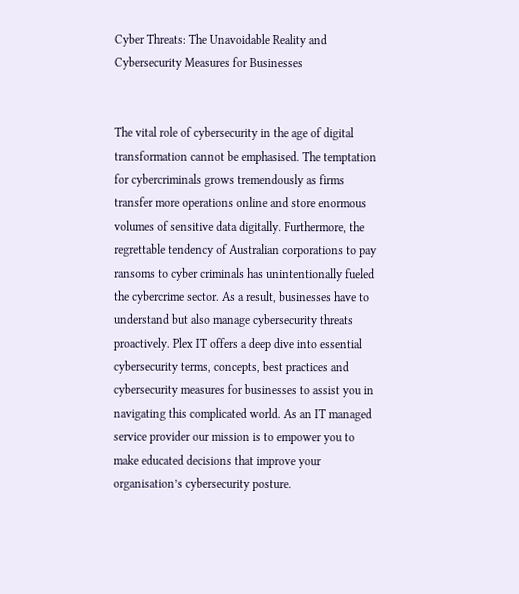Cyber Threats: The Unavoidable Reality and Cybersecurity Measures for Businesses


The vital role of cybersecurity in the age of digital transformation cannot be emphasised. The temptation for cybercriminals grows tremendously as firms transfer more operations online and store enormous volumes of sensitive data digitally. Furthermore, the regrettable tendency of Australian corporations to pay ransoms to cyber criminals has unintentionally fueled the cybercrime sector. As a result, businesses have to understand but also manage cybersecurity threats proactively. Plex IT offers a deep dive into essential cybersecurity terms, concepts, best practices and cybersecurity measures for businesses to assist you in navigating this complicated world. As an IT managed service provider our mission is to empower you to make educated decisions that improve your organisation’s cybersecurity posture.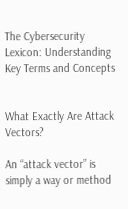The Cybersecurity Lexicon: Understanding Key Terms and Concepts


What Exactly Are Attack Vectors?

An “attack vector” is simply a way or method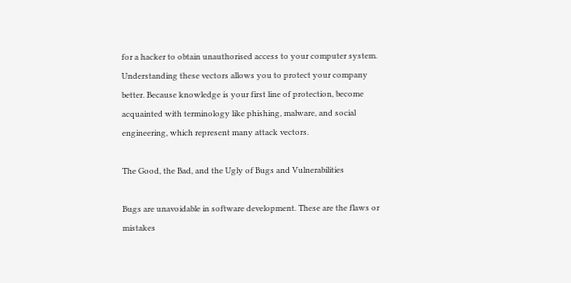for a hacker to obtain unauthorised access to your computer system. Understanding these vectors allows you to protect your company better. Because knowledge is your first line of protection, become acquainted with terminology like phishing, malware, and social engineering, which represent many attack vectors.

The Good, the Bad, and the Ugly of Bugs and Vulnerabilities

Bugs are unavoidable in software development. These are the flaws or mistakes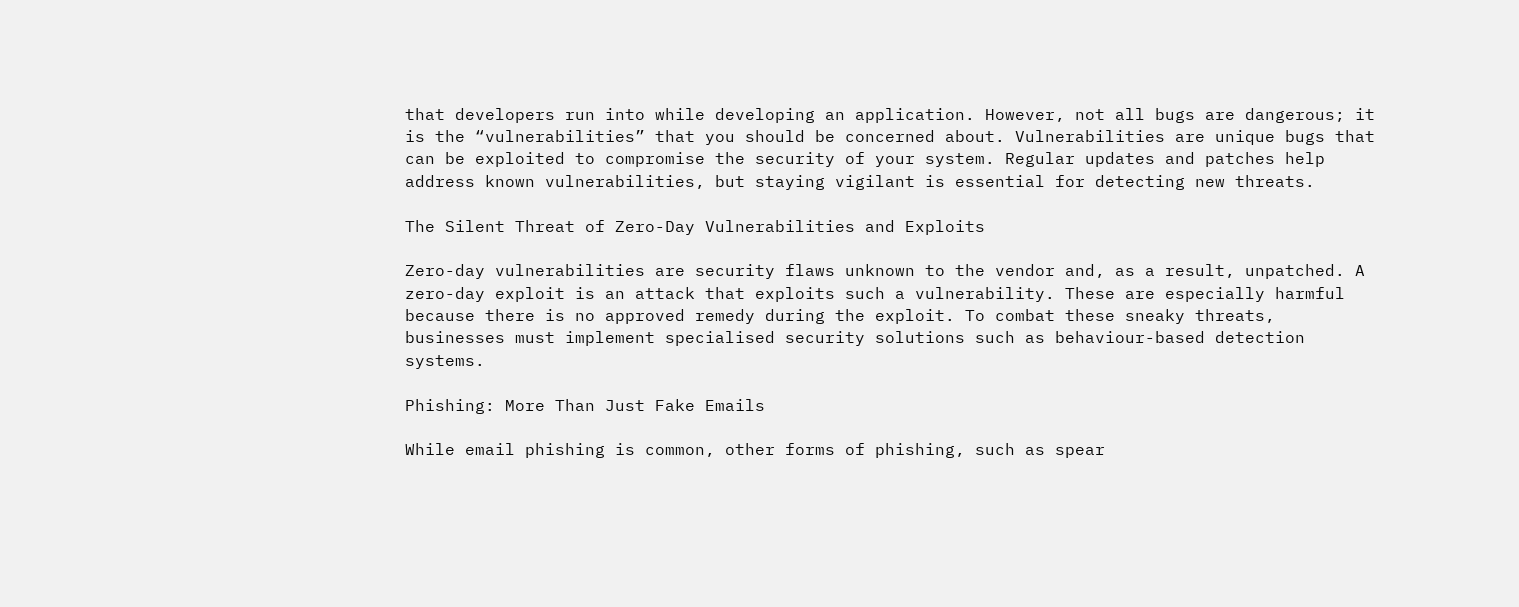that developers run into while developing an application. However, not all bugs are dangerous; it is the “vulnerabilities” that you should be concerned about. Vulnerabilities are unique bugs that can be exploited to compromise the security of your system. Regular updates and patches help address known vulnerabilities, but staying vigilant is essential for detecting new threats.

The Silent Threat of Zero-Day Vulnerabilities and Exploits

Zero-day vulnerabilities are security flaws unknown to the vendor and, as a result, unpatched. A zero-day exploit is an attack that exploits such a vulnerability. These are especially harmful because there is no approved remedy during the exploit. To combat these sneaky threats, businesses must implement specialised security solutions such as behaviour-based detection systems.

Phishing: More Than Just Fake Emails

While email phishing is common, other forms of phishing, such as spear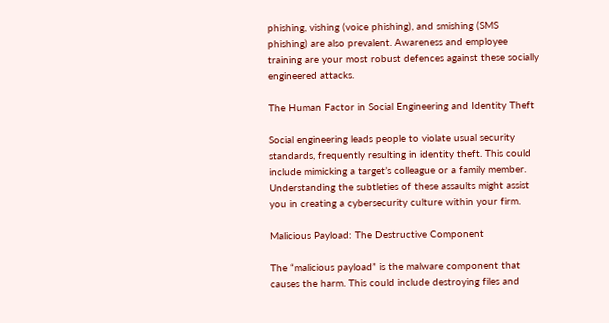phishing, vishing (voice phishing), and smishing (SMS phishing) are also prevalent. Awareness and employee training are your most robust defences against these socially engineered attacks.

The Human Factor in Social Engineering and Identity Theft

Social engineering leads people to violate usual security standards, frequently resulting in identity theft. This could include mimicking a target’s colleague or a family member. Understanding the subtleties of these assaults might assist you in creating a cybersecurity culture within your firm.

Malicious Payload: The Destructive Component

The “malicious payload” is the malware component that causes the harm. This could include destroying files and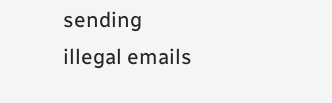sending illegal emails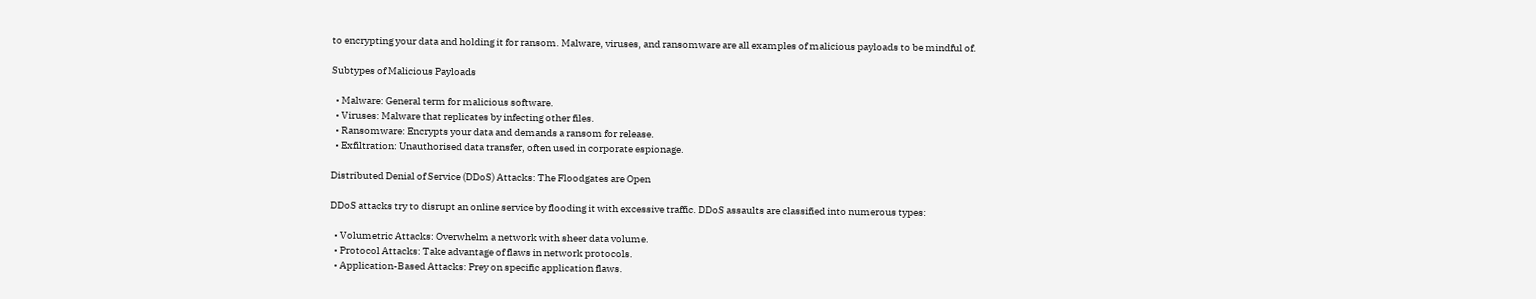to encrypting your data and holding it for ransom. Malware, viruses, and ransomware are all examples of malicious payloads to be mindful of.

Subtypes of Malicious Payloads

  • Malware: General term for malicious software.
  • Viruses: Malware that replicates by infecting other files.
  • Ransomware: Encrypts your data and demands a ransom for release.
  • Exfiltration: Unauthorised data transfer, often used in corporate espionage.

Distributed Denial of Service (DDoS) Attacks: The Floodgates are Open

DDoS attacks try to disrupt an online service by flooding it with excessive traffic. DDoS assaults are classified into numerous types:

  • Volumetric Attacks: Overwhelm a network with sheer data volume.
  • Protocol Attacks: Take advantage of flaws in network protocols.
  • Application-Based Attacks: Prey on specific application flaws.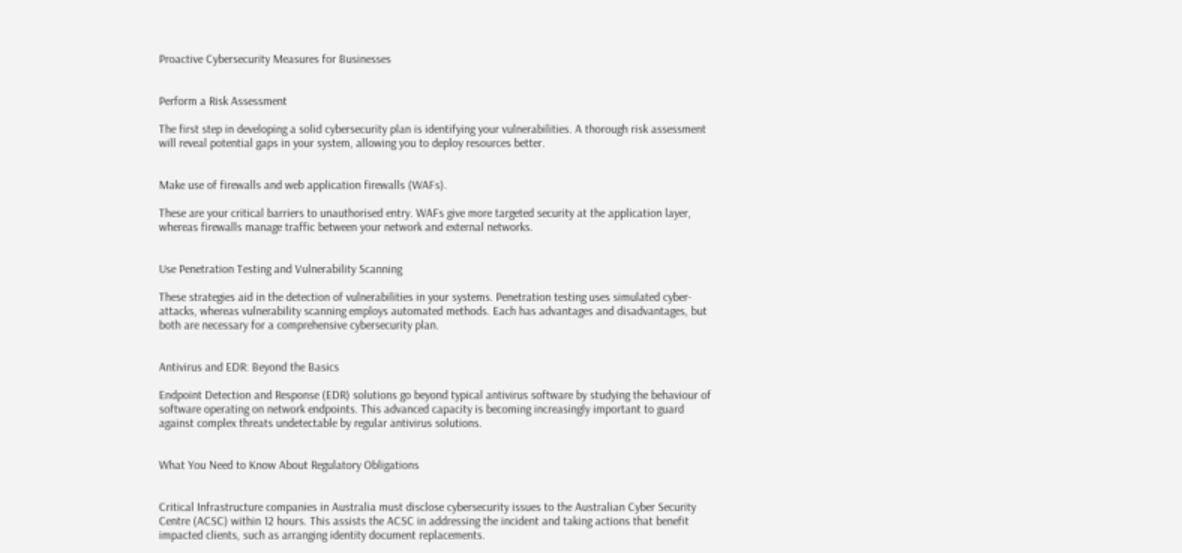Proactive Cybersecurity Measures for Businesses


Perform a Risk Assessment

The first step in developing a solid cybersecurity plan is identifying your vulnerabilities. A thorough risk assessment will reveal potential gaps in your system, allowing you to deploy resources better.


Make use of firewalls and web application firewalls (WAFs).

These are your critical barriers to unauthorised entry. WAFs give more targeted security at the application layer, whereas firewalls manage traffic between your network and external networks.


Use Penetration Testing and Vulnerability Scanning

These strategies aid in the detection of vulnerabilities in your systems. Penetration testing uses simulated cyber-attacks, whereas vulnerability scanning employs automated methods. Each has advantages and disadvantages, but both are necessary for a comprehensive cybersecurity plan.


Antivirus and EDR: Beyond the Basics

Endpoint Detection and Response (EDR) solutions go beyond typical antivirus software by studying the behaviour of software operating on network endpoints. This advanced capacity is becoming increasingly important to guard against complex threats undetectable by regular antivirus solutions.


What You Need to Know About Regulatory Obligations


Critical Infrastructure companies in Australia must disclose cybersecurity issues to the Australian Cyber Security Centre (ACSC) within 12 hours. This assists the ACSC in addressing the incident and taking actions that benefit impacted clients, such as arranging identity document replacements.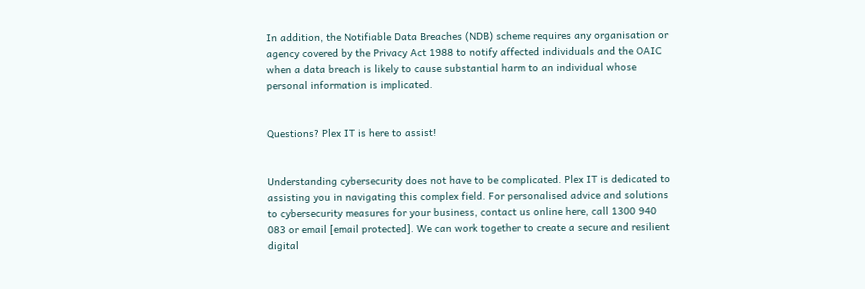In addition, the Notifiable Data Breaches (NDB) scheme requires any organisation or agency covered by the Privacy Act 1988 to notify affected individuals and the OAIC when a data breach is likely to cause substantial harm to an individual whose personal information is implicated.


Questions? Plex IT is here to assist!


Understanding cybersecurity does not have to be complicated. Plex IT is dedicated to assisting you in navigating this complex field. For personalised advice and solutions to cybersecurity measures for your business, contact us online here, call 1300 940 083 or email [email protected]. We can work together to create a secure and resilient digital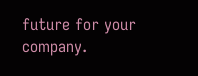future for your company.